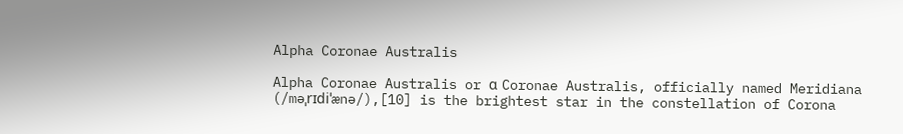Alpha Coronae Australis

Alpha Coronae Australis or α Coronae Australis, officially named Meridiana (/məˌrɪdiˈænə/),[10] is the brightest star in the constellation of Corona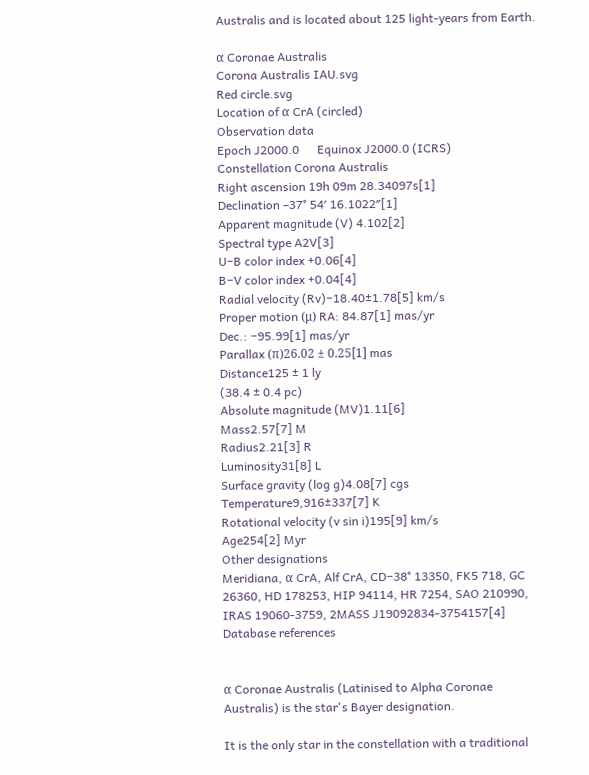Australis and is located about 125 light-years from Earth.

α Coronae Australis
Corona Australis IAU.svg
Red circle.svg
Location of α CrA (circled)
Observation data
Epoch J2000.0      Equinox J2000.0 (ICRS)
Constellation Corona Australis
Right ascension 19h 09m 28.34097s[1]
Declination –37° 54′ 16.1022″[1]
Apparent magnitude (V) 4.102[2]
Spectral type A2V[3]
U−B color index +0.06[4]
B−V color index +0.04[4]
Radial velocity (Rv)−18.40±1.78[5] km/s
Proper motion (μ) RA: 84.87[1] mas/yr
Dec.: −95.99[1] mas/yr
Parallax (π)26.02 ± 0.25[1] mas
Distance125 ± 1 ly
(38.4 ± 0.4 pc)
Absolute magnitude (MV)1.11[6]
Mass2.57[7] M
Radius2.21[3] R
Luminosity31[8] L
Surface gravity (log g)4.08[7] cgs
Temperature9,916±337[7] K
Rotational velocity (v sin i)195[9] km/s
Age254[2] Myr
Other designations
Meridiana, α CrA, Alf CrA, CD−38° 13350, FK5 718, GC 26360, HD 178253, HIP 94114, HR 7254, SAO 210990, IRAS 19060-3759, 2MASS J19092834-3754157[4]
Database references


α Coronae Australis (Latinised to Alpha Coronae Australis) is the star's Bayer designation.

It is the only star in the constellation with a traditional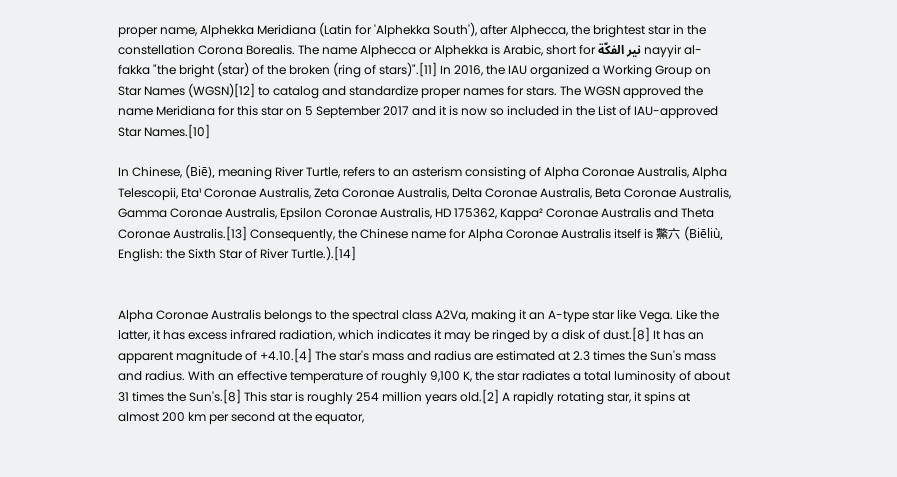proper name, Alphekka Meridiana (Latin for 'Alphekka South'), after Alphecca, the brightest star in the constellation Corona Borealis. The name Alphecca or Alphekka is Arabic, short for نير الفكّة nayyir al-fakka "the bright (star) of the broken (ring of stars)".[11] In 2016, the IAU organized a Working Group on Star Names (WGSN)[12] to catalog and standardize proper names for stars. The WGSN approved the name Meridiana for this star on 5 September 2017 and it is now so included in the List of IAU-approved Star Names.[10]

In Chinese, (Biē), meaning River Turtle, refers to an asterism consisting of Alpha Coronae Australis, Alpha Telescopii, Eta¹ Coronae Australis, Zeta Coronae Australis, Delta Coronae Australis, Beta Coronae Australis, Gamma Coronae Australis, Epsilon Coronae Australis, HD 175362, Kappa² Coronae Australis and Theta Coronae Australis.[13] Consequently, the Chinese name for Alpha Coronae Australis itself is 鱉六 (Biēliù, English: the Sixth Star of River Turtle.).[14]


Alpha Coronae Australis belongs to the spectral class A2Va, making it an A-type star like Vega. Like the latter, it has excess infrared radiation, which indicates it may be ringed by a disk of dust.[8] It has an apparent magnitude of +4.10.[4] The star's mass and radius are estimated at 2.3 times the Sun's mass and radius. With an effective temperature of roughly 9,100 K, the star radiates a total luminosity of about 31 times the Sun's.[8] This star is roughly 254 million years old.[2] A rapidly rotating star, it spins at almost 200 km per second at the equator,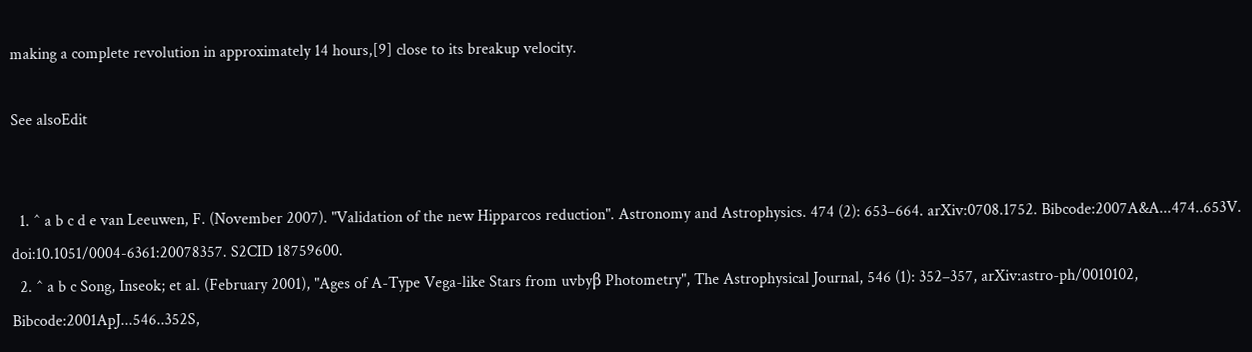making a complete revolution in approximately 14 hours,[9] close to its breakup velocity.

See alsoEdit


  1. ^ a b c d e van Leeuwen, F. (November 2007). "Validation of the new Hipparcos reduction". Astronomy and Astrophysics. 474 (2): 653–664. arXiv:0708.1752. Bibcode:2007A&A...474..653V. doi:10.1051/0004-6361:20078357. S2CID 18759600.
  2. ^ a b c Song, Inseok; et al. (February 2001), "Ages of A-Type Vega-like Stars from uvbyβ Photometry", The Astrophysical Journal, 546 (1): 352–357, arXiv:astro-ph/0010102, Bibcode:2001ApJ...546..352S,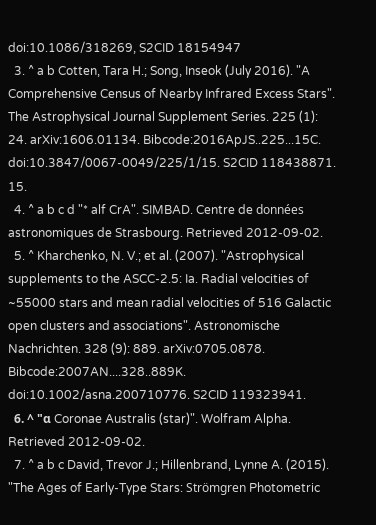doi:10.1086/318269, S2CID 18154947
  3. ^ a b Cotten, Tara H.; Song, Inseok (July 2016). "A Comprehensive Census of Nearby Infrared Excess Stars". The Astrophysical Journal Supplement Series. 225 (1): 24. arXiv:1606.01134. Bibcode:2016ApJS..225...15C. doi:10.3847/0067-0049/225/1/15. S2CID 118438871. 15.
  4. ^ a b c d "* alf CrA". SIMBAD. Centre de données astronomiques de Strasbourg. Retrieved 2012-09-02.
  5. ^ Kharchenko, N. V.; et al. (2007). "Astrophysical supplements to the ASCC-2.5: Ia. Radial velocities of ~55000 stars and mean radial velocities of 516 Galactic open clusters and associations". Astronomische Nachrichten. 328 (9): 889. arXiv:0705.0878. Bibcode:2007AN....328..889K. doi:10.1002/asna.200710776. S2CID 119323941.
  6. ^ "α Coronae Australis (star)". Wolfram Alpha. Retrieved 2012-09-02.
  7. ^ a b c David, Trevor J.; Hillenbrand, Lynne A. (2015). "The Ages of Early-Type Stars: Strömgren Photometric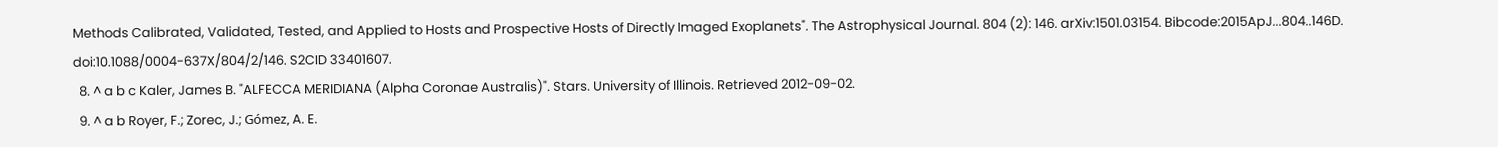Methods Calibrated, Validated, Tested, and Applied to Hosts and Prospective Hosts of Directly Imaged Exoplanets". The Astrophysical Journal. 804 (2): 146. arXiv:1501.03154. Bibcode:2015ApJ...804..146D. doi:10.1088/0004-637X/804/2/146. S2CID 33401607.
  8. ^ a b c Kaler, James B. "ALFECCA MERIDIANA (Alpha Coronae Australis)". Stars. University of Illinois. Retrieved 2012-09-02.
  9. ^ a b Royer, F.; Zorec, J.; Gómez, A. E.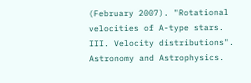(February 2007). "Rotational velocities of A-type stars. III. Velocity distributions". Astronomy and Astrophysics.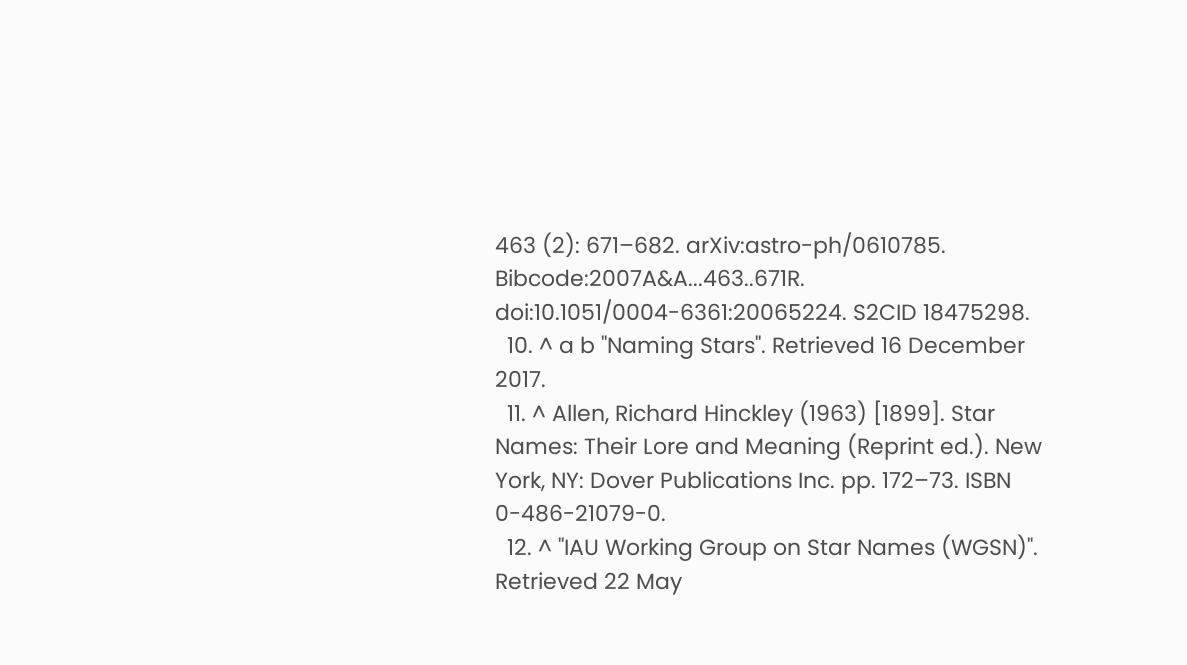463 (2): 671–682. arXiv:astro-ph/0610785. Bibcode:2007A&A...463..671R. doi:10.1051/0004-6361:20065224. S2CID 18475298.
  10. ^ a b "Naming Stars". Retrieved 16 December 2017.
  11. ^ Allen, Richard Hinckley (1963) [1899]. Star Names: Their Lore and Meaning (Reprint ed.). New York, NY: Dover Publications Inc. pp. 172–73. ISBN 0-486-21079-0.
  12. ^ "IAU Working Group on Star Names (WGSN)". Retrieved 22 May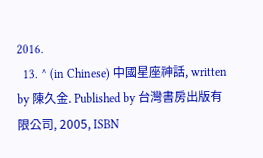2016.
  13. ^ (in Chinese) 中國星座神話, written by 陳久金. Published by 台灣書房出版有限公司, 2005, ISBN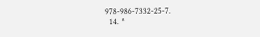978-986-7332-25-7.
  14. ^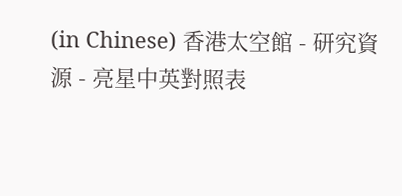(in Chinese) 香港太空館 - 研究資源 - 亮星中英對照表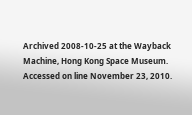Archived 2008-10-25 at the Wayback Machine, Hong Kong Space Museum. Accessed on line November 23, 2010.